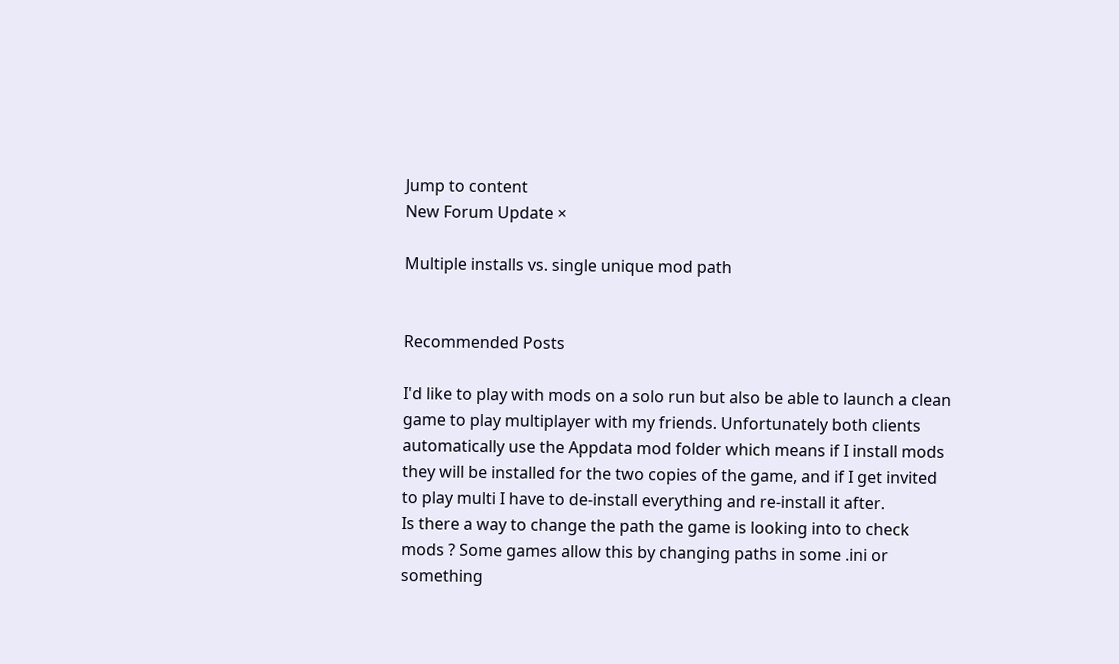Jump to content
New Forum Update ×

Multiple installs vs. single unique mod path


Recommended Posts

I'd like to play with mods on a solo run but also be able to launch a clean game to play multiplayer with my friends. Unfortunately both clients automatically use the Appdata mod folder which means if I install mods they will be installed for the two copies of the game, and if I get invited to play multi I have to de-install everything and re-install it after.
Is there a way to change the path the game is looking into to check mods ? Some games allow this by changing paths in some .ini or something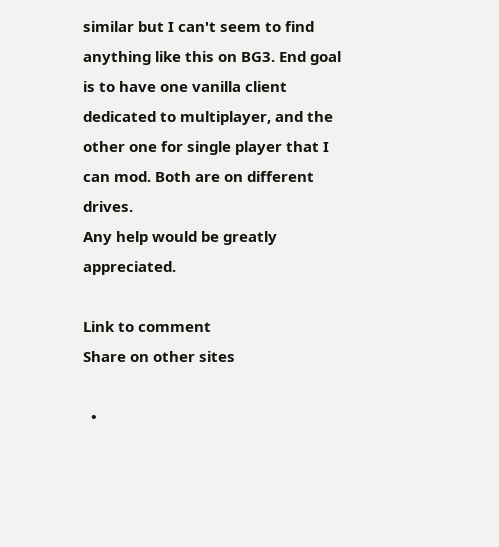similar but I can't seem to find anything like this on BG3. End goal is to have one vanilla client dedicated to multiplayer, and the other one for single player that I can mod. Both are on different drives.
Any help would be greatly appreciated.

Link to comment
Share on other sites

  •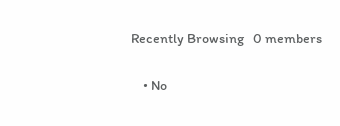Recently Browsing   0 members

    • No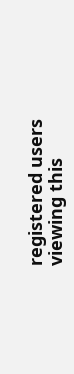registered users viewing this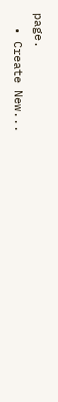page.
  • Create New...